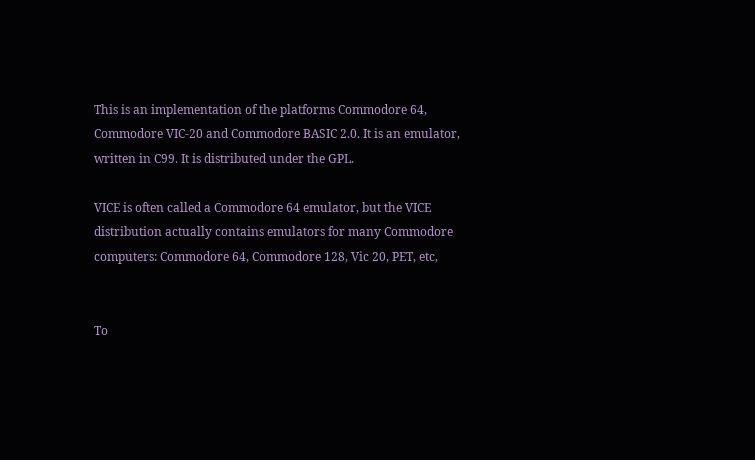This is an implementation of the platforms Commodore 64, Commodore VIC-20 and Commodore BASIC 2.0. It is an emulator, written in C99. It is distributed under the GPL.

VICE is often called a Commodore 64 emulator, but the VICE distribution actually contains emulators for many Commodore computers: Commodore 64, Commodore 128, Vic 20, PET, etc,


To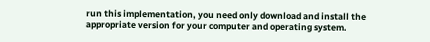run this implementation, you need only download and install the appropriate version for your computer and operating system.